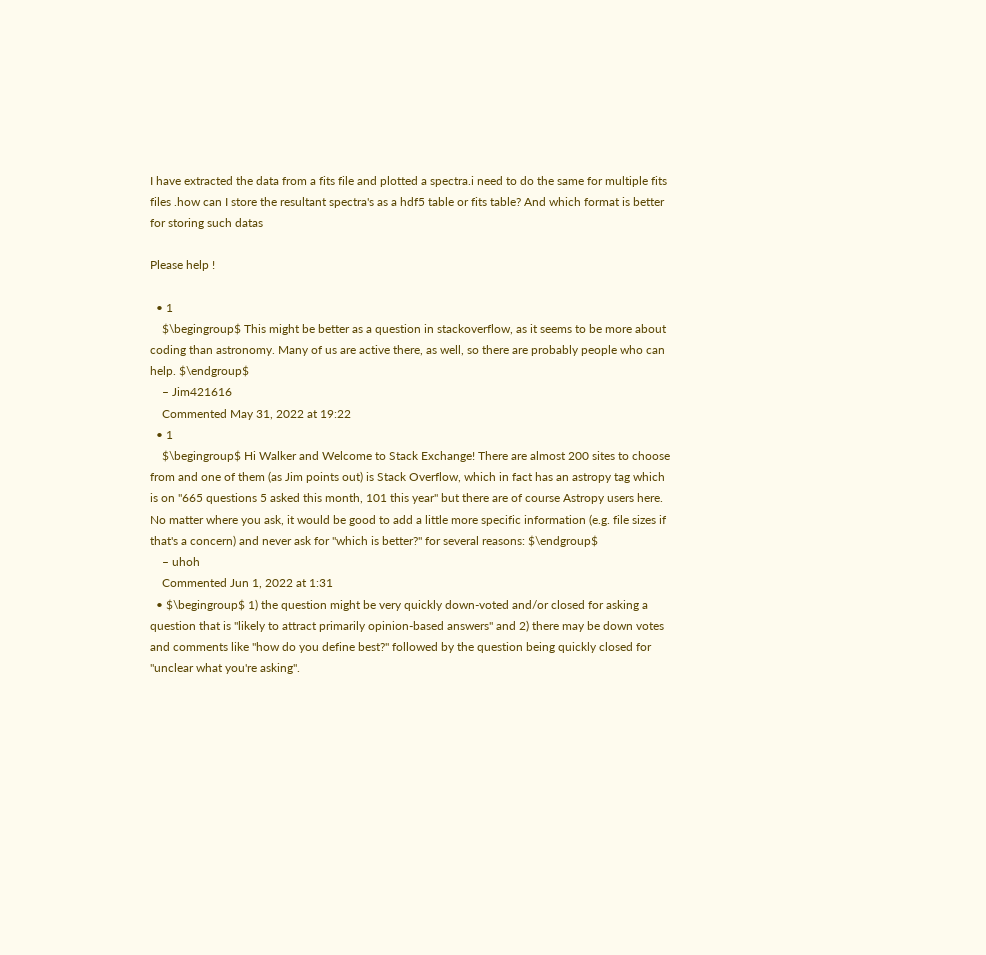I have extracted the data from a fits file and plotted a spectra.i need to do the same for multiple fits files .how can I store the resultant spectra's as a hdf5 table or fits table? And which format is better for storing such datas

Please help !

  • 1
    $\begingroup$ This might be better as a question in stackoverflow, as it seems to be more about coding than astronomy. Many of us are active there, as well, so there are probably people who can help. $\endgroup$
    – Jim421616
    Commented May 31, 2022 at 19:22
  • 1
    $\begingroup$ Hi Walker and Welcome to Stack Exchange! There are almost 200 sites to choose from and one of them (as Jim points out) is Stack Overflow, which in fact has an astropy tag which is on "665 questions 5 asked this month, 101 this year" but there are of course Astropy users here. No matter where you ask, it would be good to add a little more specific information (e.g. file sizes if that's a concern) and never ask for "which is better?" for several reasons: $\endgroup$
    – uhoh
    Commented Jun 1, 2022 at 1:31
  • $\begingroup$ 1) the question might be very quickly down-voted and/or closed for asking a question that is "likely to attract primarily opinion-based answers" and 2) there may be down votes and comments like "how do you define best?" followed by the question being quickly closed for "unclear what you're asking".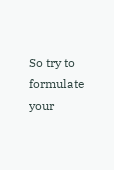So try to formulate your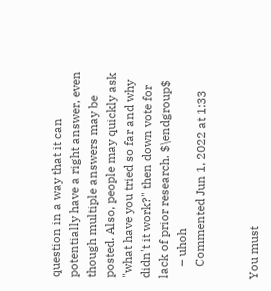question in a way that it can potentially have a right answer, even though multiple answers may be posted. Also, people may quickly ask "what have you tried so far and why didn't it work?" then down vote for lack of prior research. $\endgroup$
    – uhoh
    Commented Jun 1, 2022 at 1:33


You must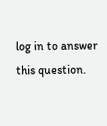log in to answer this question.